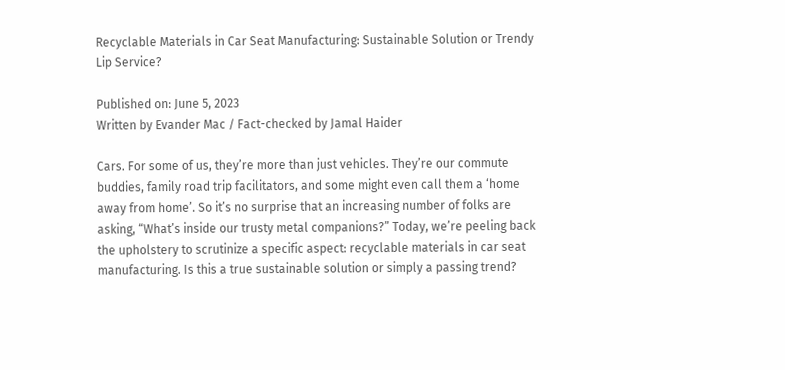Recyclable Materials in Car Seat Manufacturing: Sustainable Solution or Trendy Lip Service?

Published on: June 5, 2023
Written by Evander Mac / Fact-checked by Jamal Haider

Cars. For some of us, they’re more than just vehicles. They’re our commute buddies, family road trip facilitators, and some might even call them a ‘home away from home’. So it’s no surprise that an increasing number of folks are asking, “What’s inside our trusty metal companions?” Today, we’re peeling back the upholstery to scrutinize a specific aspect: recyclable materials in car seat manufacturing. Is this a true sustainable solution or simply a passing trend?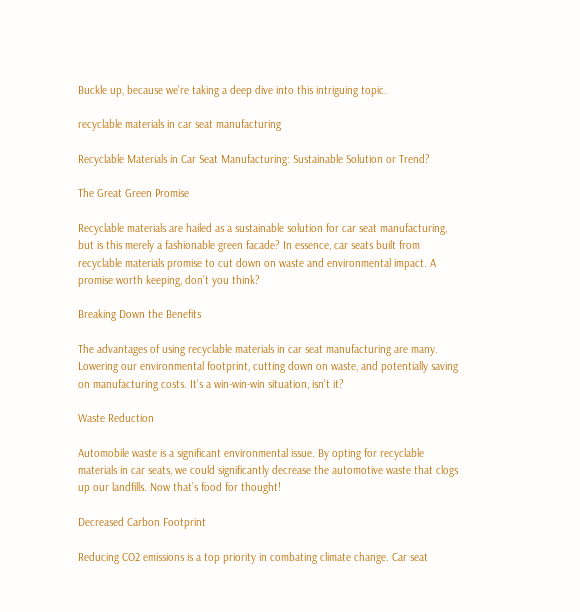Buckle up, because we’re taking a deep dive into this intriguing topic.

recyclable materials in car seat manufacturing

Recyclable Materials in Car Seat Manufacturing: Sustainable Solution or Trend?

The Great Green Promise

Recyclable materials are hailed as a sustainable solution for car seat manufacturing, but is this merely a fashionable green facade? In essence, car seats built from recyclable materials promise to cut down on waste and environmental impact. A promise worth keeping, don’t you think?

Breaking Down the Benefits

The advantages of using recyclable materials in car seat manufacturing are many. Lowering our environmental footprint, cutting down on waste, and potentially saving on manufacturing costs. It’s a win-win-win situation, isn’t it?

Waste Reduction

Automobile waste is a significant environmental issue. By opting for recyclable materials in car seats, we could significantly decrease the automotive waste that clogs up our landfills. Now that’s food for thought!

Decreased Carbon Footprint

Reducing CO2 emissions is a top priority in combating climate change. Car seat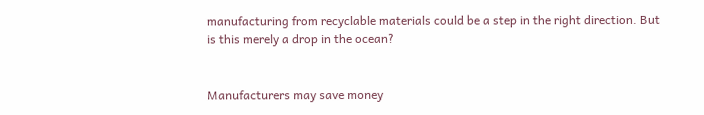manufacturing from recyclable materials could be a step in the right direction. But is this merely a drop in the ocean?


Manufacturers may save money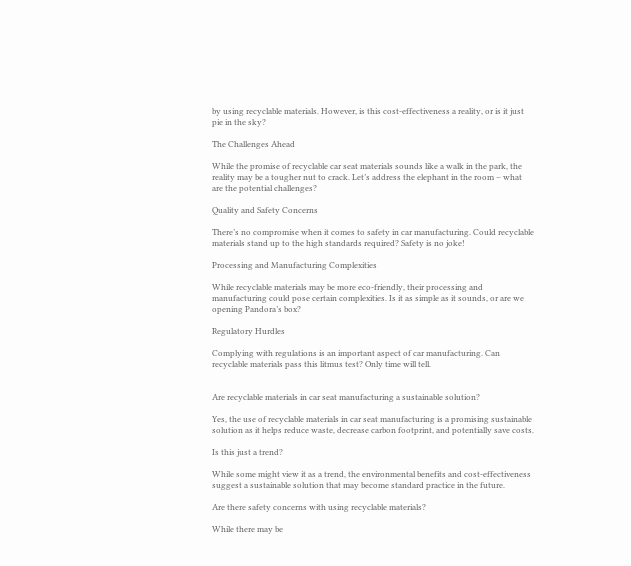by using recyclable materials. However, is this cost-effectiveness a reality, or is it just pie in the sky?

The Challenges Ahead

While the promise of recyclable car seat materials sounds like a walk in the park, the reality may be a tougher nut to crack. Let’s address the elephant in the room – what are the potential challenges?

Quality and Safety Concerns

There’s no compromise when it comes to safety in car manufacturing. Could recyclable materials stand up to the high standards required? Safety is no joke!

Processing and Manufacturing Complexities

While recyclable materials may be more eco-friendly, their processing and manufacturing could pose certain complexities. Is it as simple as it sounds, or are we opening Pandora’s box?

Regulatory Hurdles

Complying with regulations is an important aspect of car manufacturing. Can recyclable materials pass this litmus test? Only time will tell.


Are recyclable materials in car seat manufacturing a sustainable solution?

Yes, the use of recyclable materials in car seat manufacturing is a promising sustainable solution as it helps reduce waste, decrease carbon footprint, and potentially save costs.

Is this just a trend?

While some might view it as a trend, the environmental benefits and cost-effectiveness suggest a sustainable solution that may become standard practice in the future.

Are there safety concerns with using recyclable materials?

While there may be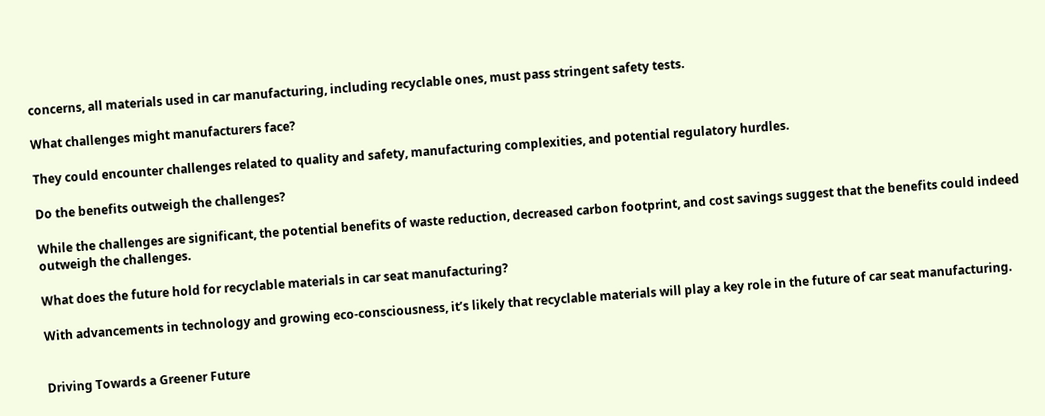concerns, all materials used in car manufacturing, including recyclable ones, must pass stringent safety tests.

What challenges might manufacturers face?

They could encounter challenges related to quality and safety, manufacturing complexities, and potential regulatory hurdles.

Do the benefits outweigh the challenges?

While the challenges are significant, the potential benefits of waste reduction, decreased carbon footprint, and cost savings suggest that the benefits could indeed outweigh the challenges.

What does the future hold for recyclable materials in car seat manufacturing?

With advancements in technology and growing eco-consciousness, it’s likely that recyclable materials will play a key role in the future of car seat manufacturing.


Driving Towards a Greener Future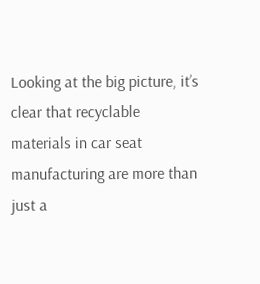Looking at the big picture, it’s clear that recyclable materials in car seat manufacturing are more than just a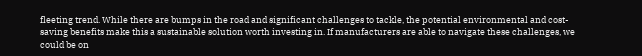fleeting trend. While there are bumps in the road and significant challenges to tackle, the potential environmental and cost-saving benefits make this a sustainable solution worth investing in. If manufacturers are able to navigate these challenges, we could be on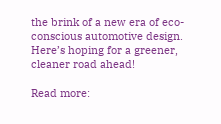the brink of a new era of eco-conscious automotive design. Here’s hoping for a greener, cleaner road ahead!

Read more: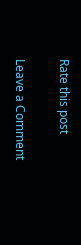Rate this post

Leave a Comment